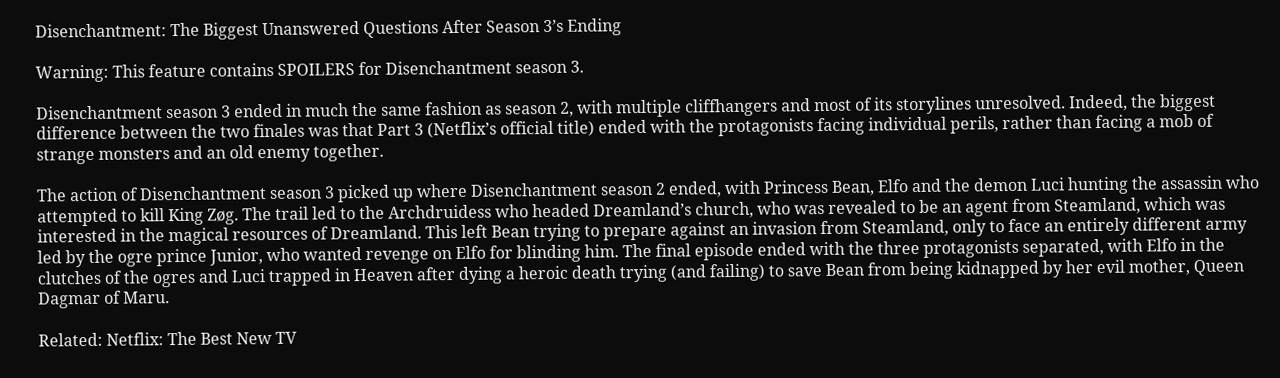Disenchantment: The Biggest Unanswered Questions After Season 3’s Ending

Warning: This feature contains SPOILERS for Disenchantment season 3.

Disenchantment season 3 ended in much the same fashion as season 2, with multiple cliffhangers and most of its storylines unresolved. Indeed, the biggest difference between the two finales was that Part 3 (Netflix’s official title) ended with the protagonists facing individual perils, rather than facing a mob of strange monsters and an old enemy together.

The action of Disenchantment season 3 picked up where Disenchantment season 2 ended, with Princess Bean, Elfo and the demon Luci hunting the assassin who attempted to kill King Zøg. The trail led to the Archdruidess who headed Dreamland’s church, who was revealed to be an agent from Steamland, which was interested in the magical resources of Dreamland. This left Bean trying to prepare against an invasion from Steamland, only to face an entirely different army led by the ogre prince Junior, who wanted revenge on Elfo for blinding him. The final episode ended with the three protagonists separated, with Elfo in the clutches of the ogres and Luci trapped in Heaven after dying a heroic death trying (and failing) to save Bean from being kidnapped by her evil mother, Queen Dagmar of Maru.

Related: Netflix: The Best New TV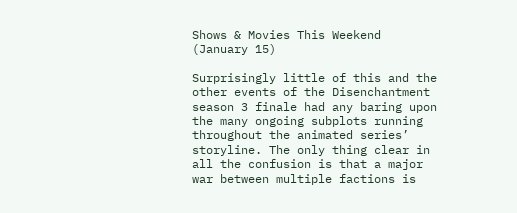Shows & Movies This Weekend (January 15)

Surprisingly little of this and the other events of the Disenchantment season 3 finale had any baring upon the many ongoing subplots running throughout the animated series’ storyline. The only thing clear in all the confusion is that a major war between multiple factions is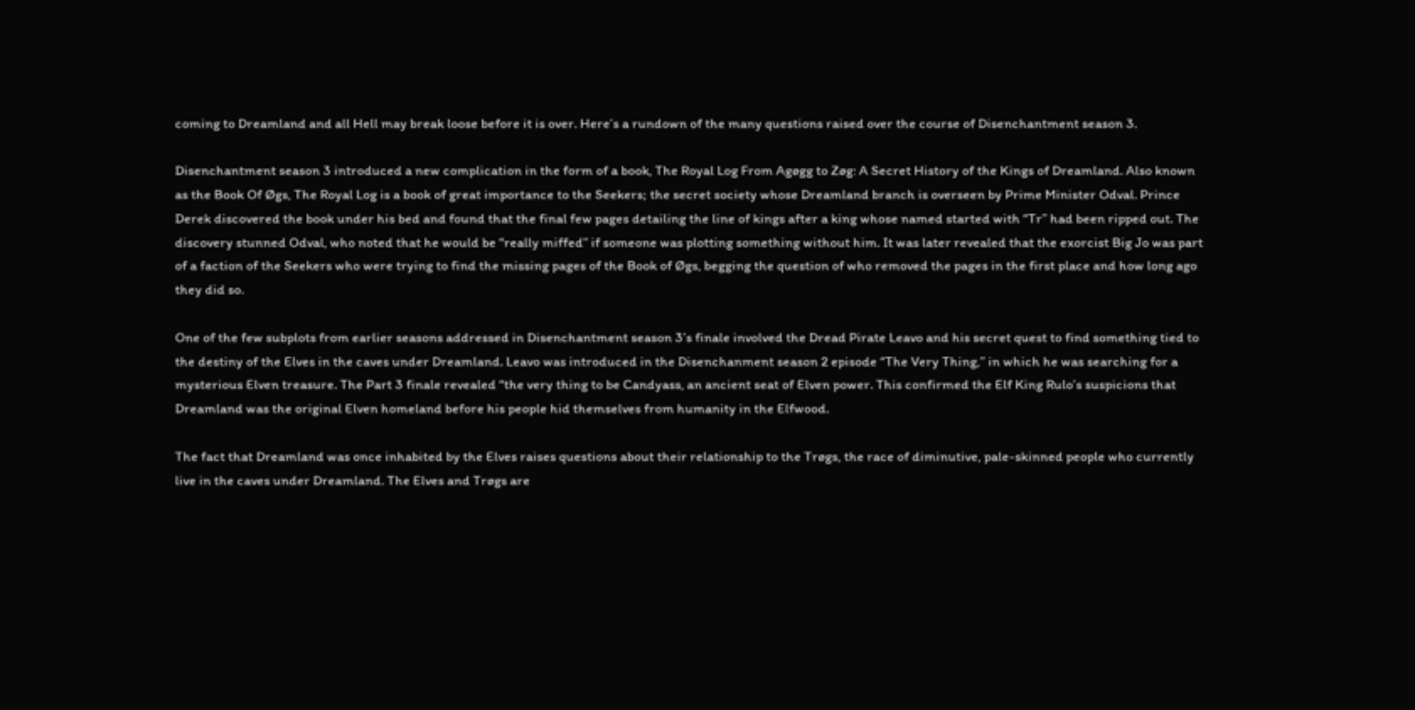coming to Dreamland and all Hell may break loose before it is over. Here’s a rundown of the many questions raised over the course of Disenchantment season 3.

Disenchantment season 3 introduced a new complication in the form of a book, The Royal Log From Agøgg to Zøg: A Secret History of the Kings of Dreamland. Also known as the Book Of Øgs, The Royal Log is a book of great importance to the Seekers; the secret society whose Dreamland branch is overseen by Prime Minister Odval. Prince Derek discovered the book under his bed and found that the final few pages detailing the line of kings after a king whose named started with “Tr” had been ripped out. The discovery stunned Odval, who noted that he would be “really miffed” if someone was plotting something without him. It was later revealed that the exorcist Big Jo was part of a faction of the Seekers who were trying to find the missing pages of the Book of Øgs, begging the question of who removed the pages in the first place and how long ago they did so.

One of the few subplots from earlier seasons addressed in Disenchantment season 3’s finale involved the Dread Pirate Leavo and his secret quest to find something tied to the destiny of the Elves in the caves under Dreamland. Leavo was introduced in the Disenchanment season 2 episode “The Very Thing,” in which he was searching for a mysterious Elven treasure. The Part 3 finale revealed “the very thing to be Candyass, an ancient seat of Elven power. This confirmed the Elf King Rulo’s suspicions that Dreamland was the original Elven homeland before his people hid themselves from humanity in the Elfwood.

The fact that Dreamland was once inhabited by the Elves raises questions about their relationship to the Trøgs, the race of diminutive, pale-skinned people who currently live in the caves under Dreamland. The Elves and Trøgs are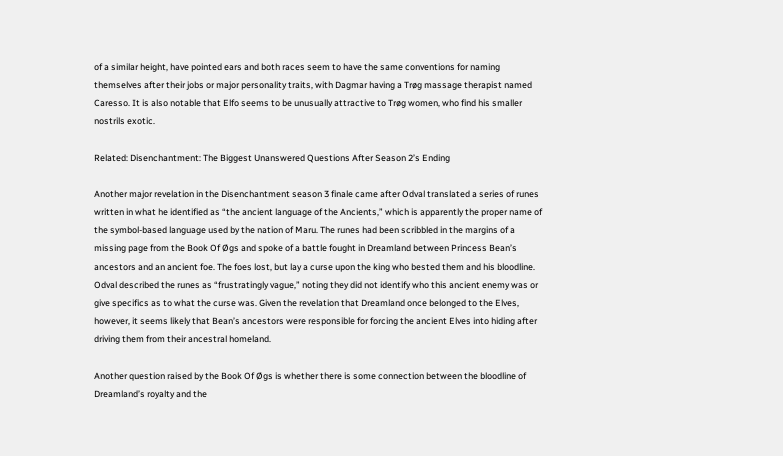of a similar height, have pointed ears and both races seem to have the same conventions for naming themselves after their jobs or major personality traits, with Dagmar having a Trøg massage therapist named Caresso. It is also notable that Elfo seems to be unusually attractive to Trøg women, who find his smaller nostrils exotic.

Related: Disenchantment: The Biggest Unanswered Questions After Season 2’s Ending

Another major revelation in the Disenchantment season 3 finale came after Odval translated a series of runes written in what he identified as “the ancient language of the Ancients,” which is apparently the proper name of the symbol-based language used by the nation of Maru. The runes had been scribbled in the margins of a missing page from the Book Of Øgs and spoke of a battle fought in Dreamland between Princess Bean’s ancestors and an ancient foe. The foes lost, but lay a curse upon the king who bested them and his bloodline. Odval described the runes as “frustratingly vague,” noting they did not identify who this ancient enemy was or give specifics as to what the curse was. Given the revelation that Dreamland once belonged to the Elves, however, it seems likely that Bean’s ancestors were responsible for forcing the ancient Elves into hiding after driving them from their ancestral homeland.

Another question raised by the Book Of Øgs is whether there is some connection between the bloodline of Dreamland’s royalty and the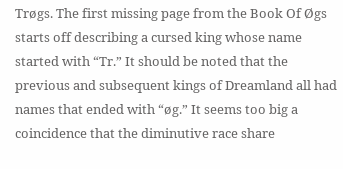Trøgs. The first missing page from the Book Of Øgs starts off describing a cursed king whose name started with “Tr.” It should be noted that the previous and subsequent kings of Dreamland all had names that ended with “øg.” It seems too big a coincidence that the diminutive race share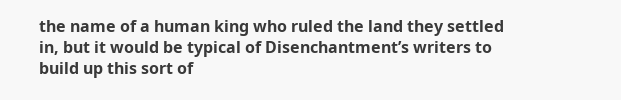the name of a human king who ruled the land they settled in, but it would be typical of Disenchantment’s writers to build up this sort of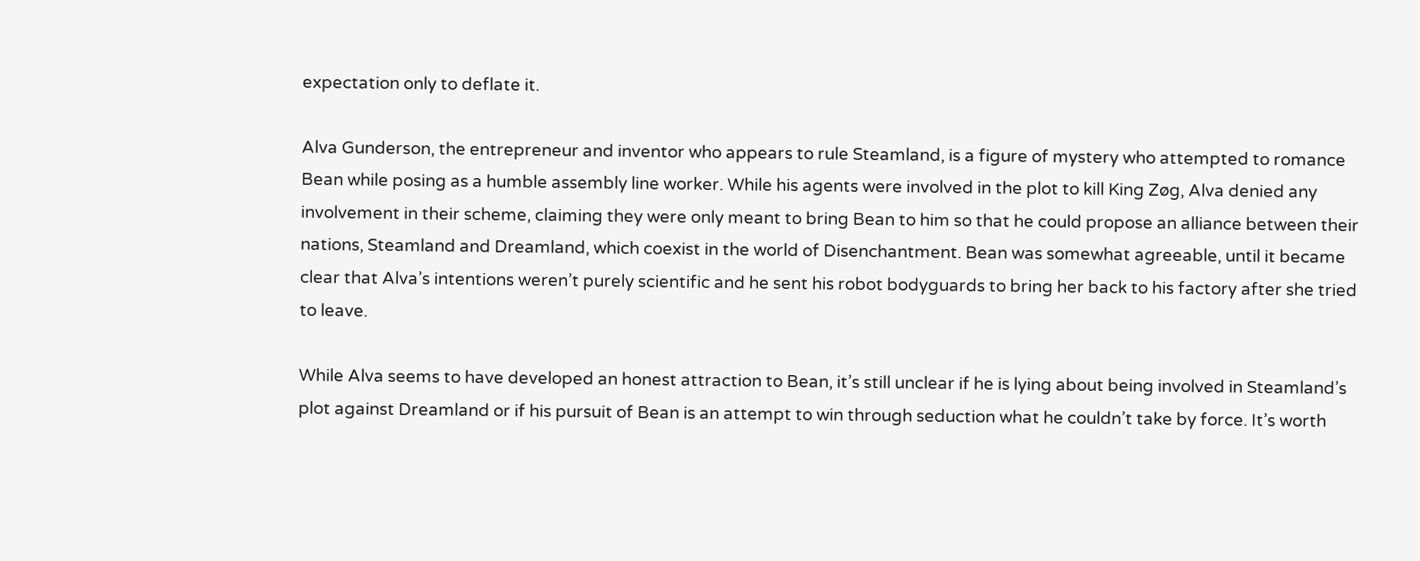expectation only to deflate it.

Alva Gunderson, the entrepreneur and inventor who appears to rule Steamland, is a figure of mystery who attempted to romance Bean while posing as a humble assembly line worker. While his agents were involved in the plot to kill King Zøg, Alva denied any involvement in their scheme, claiming they were only meant to bring Bean to him so that he could propose an alliance between their nations, Steamland and Dreamland, which coexist in the world of Disenchantment. Bean was somewhat agreeable, until it became clear that Alva’s intentions weren’t purely scientific and he sent his robot bodyguards to bring her back to his factory after she tried to leave.

While Alva seems to have developed an honest attraction to Bean, it’s still unclear if he is lying about being involved in Steamland’s plot against Dreamland or if his pursuit of Bean is an attempt to win through seduction what he couldn’t take by force. It’s worth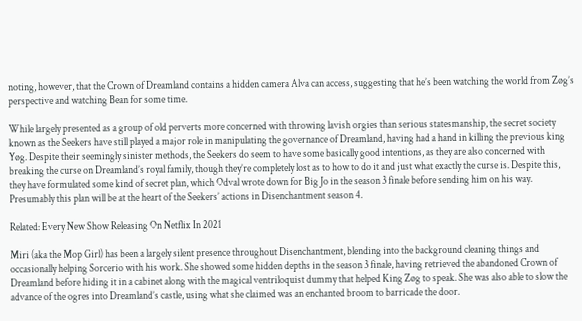noting, however, that the Crown of Dreamland contains a hidden camera Alva can access, suggesting that he’s been watching the world from Zøg’s perspective and watching Bean for some time.

While largely presented as a group of old perverts more concerned with throwing lavish orgies than serious statesmanship, the secret society known as the Seekers have still played a major role in manipulating the governance of Dreamland, having had a hand in killing the previous king Yøg. Despite their seemingly sinister methods, the Seekers do seem to have some basically good intentions, as they are also concerned with breaking the curse on Dreamland’s royal family, though they’re completely lost as to how to do it and just what exactly the curse is. Despite this, they have formulated some kind of secret plan, which Odval wrote down for Big Jo in the season 3 finale before sending him on his way. Presumably this plan will be at the heart of the Seekers’ actions in Disenchantment season 4.

Related: Every New Show Releasing On Netflix In 2021

Miri (aka the Mop Girl) has been a largely silent presence throughout Disenchantment, blending into the background cleaning things and occasionally helping Sorcerio with his work. She showed some hidden depths in the season 3 finale, having retrieved the abandoned Crown of Dreamland before hiding it in a cabinet along with the magical ventriloquist dummy that helped King Zøg to speak. She was also able to slow the advance of the ogres into Dreamland’s castle, using what she claimed was an enchanted broom to barricade the door.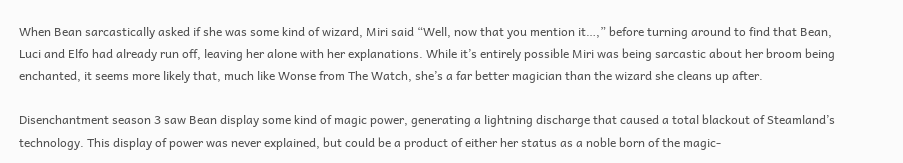When Bean sarcastically asked if she was some kind of wizard, Miri said “Well, now that you mention it…,” before turning around to find that Bean, Luci and Elfo had already run off, leaving her alone with her explanations. While it’s entirely possible Miri was being sarcastic about her broom being enchanted, it seems more likely that, much like Wonse from The Watch, she’s a far better magician than the wizard she cleans up after.

Disenchantment season 3 saw Bean display some kind of magic power, generating a lightning discharge that caused a total blackout of Steamland’s technology. This display of power was never explained, but could be a product of either her status as a noble born of the magic-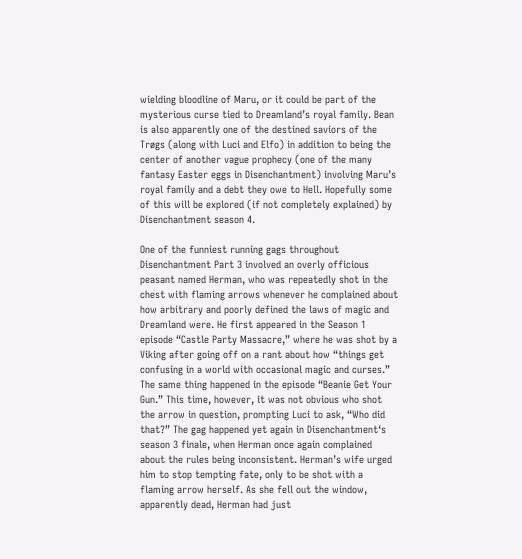wielding bloodline of Maru, or it could be part of the mysterious curse tied to Dreamland’s royal family. Bean is also apparently one of the destined saviors of the Trøgs (along with Luci and Elfo) in addition to being the center of another vague prophecy (one of the many fantasy Easter eggs in Disenchantment) involving Maru’s royal family and a debt they owe to Hell. Hopefully some of this will be explored (if not completely explained) by Disenchantment season 4.

One of the funniest running gags throughout Disenchantment Part 3 involved an overly officious peasant named Herman, who was repeatedly shot in the chest with flaming arrows whenever he complained about how arbitrary and poorly defined the laws of magic and Dreamland were. He first appeared in the Season 1 episode “Castle Party Massacre,” where he was shot by a Viking after going off on a rant about how “things get confusing in a world with occasional magic and curses.”  The same thing happened in the episode “Beanie Get Your Gun.” This time, however, it was not obvious who shot the arrow in question, prompting Luci to ask, “Who did that?” The gag happened yet again in Disenchantment‘s season 3 finale, when Herman once again complained about the rules being inconsistent. Herman’s wife urged him to stop tempting fate, only to be shot with a flaming arrow herself. As she fell out the window, apparently dead, Herman had just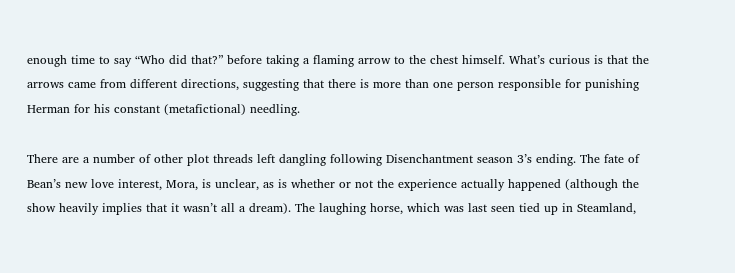enough time to say “Who did that?” before taking a flaming arrow to the chest himself. What’s curious is that the arrows came from different directions, suggesting that there is more than one person responsible for punishing Herman for his constant (metafictional) needling.

There are a number of other plot threads left dangling following Disenchantment season 3’s ending. The fate of Bean’s new love interest, Mora, is unclear, as is whether or not the experience actually happened (although the show heavily implies that it wasn’t all a dream). The laughing horse, which was last seen tied up in Steamland,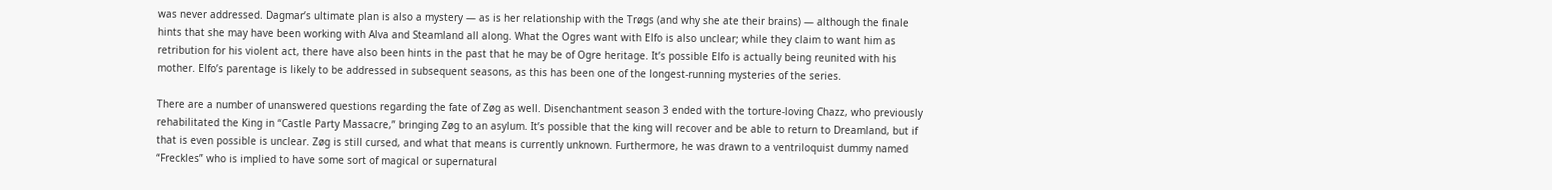was never addressed. Dagmar’s ultimate plan is also a mystery — as is her relationship with the Trøgs (and why she ate their brains) — although the finale hints that she may have been working with Alva and Steamland all along. What the Ogres want with Elfo is also unclear; while they claim to want him as retribution for his violent act, there have also been hints in the past that he may be of Ogre heritage. It’s possible Elfo is actually being reunited with his mother. Elfo’s parentage is likely to be addressed in subsequent seasons, as this has been one of the longest-running mysteries of the series.

There are a number of unanswered questions regarding the fate of Zøg as well. Disenchantment season 3 ended with the torture-loving Chazz, who previously rehabilitated the King in “Castle Party Massacre,” bringing Zøg to an asylum. It’s possible that the king will recover and be able to return to Dreamland, but if that is even possible is unclear. Zøg is still cursed, and what that means is currently unknown. Furthermore, he was drawn to a ventriloquist dummy named “Freckles” who is implied to have some sort of magical or supernatural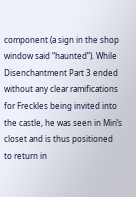component (a sign in the shop window said “haunted”). While Disenchantment Part 3 ended without any clear ramifications for Freckles being invited into the castle, he was seen in Miri’s closet and is thus positioned to return in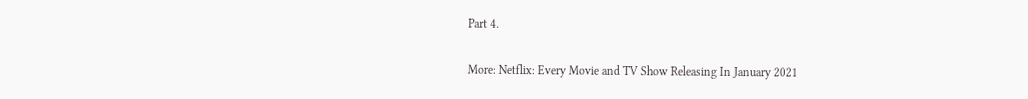Part 4.

More: Netflix: Every Movie and TV Show Releasing In January 2021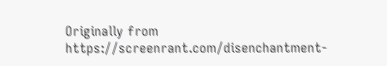Originally from https://screenrant.com/disenchantment-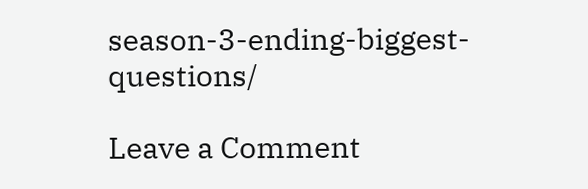season-3-ending-biggest-questions/

Leave a Comment